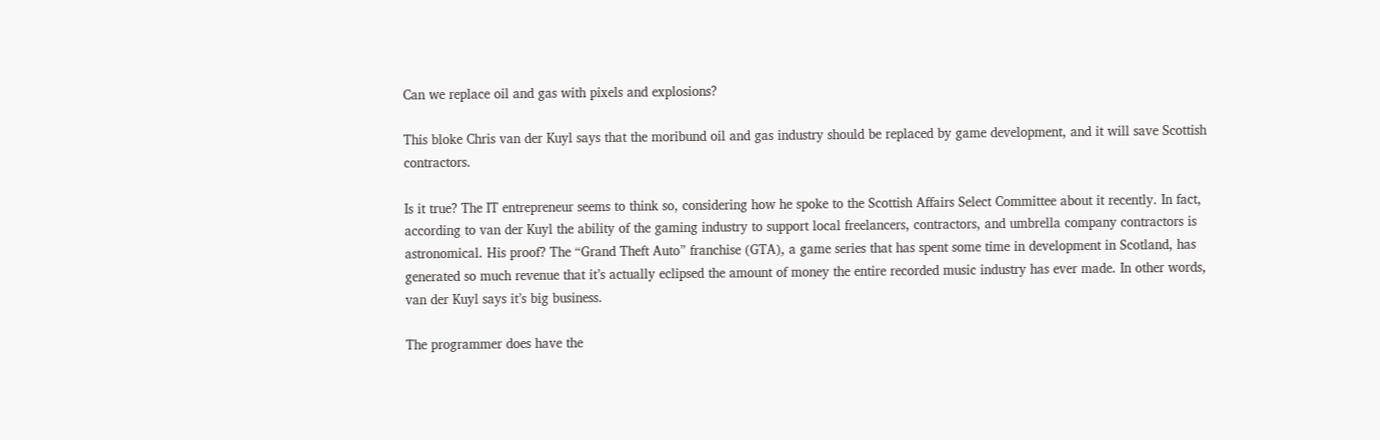Can we replace oil and gas with pixels and explosions?

This bloke Chris van der Kuyl says that the moribund oil and gas industry should be replaced by game development, and it will save Scottish contractors.

Is it true? The IT entrepreneur seems to think so, considering how he spoke to the Scottish Affairs Select Committee about it recently. In fact, according to van der Kuyl the ability of the gaming industry to support local freelancers, contractors, and umbrella company contractors is astronomical. His proof? The “Grand Theft Auto” franchise (GTA), a game series that has spent some time in development in Scotland, has generated so much revenue that it’s actually eclipsed the amount of money the entire recorded music industry has ever made. In other words, van der Kuyl says it’s big business.

The programmer does have the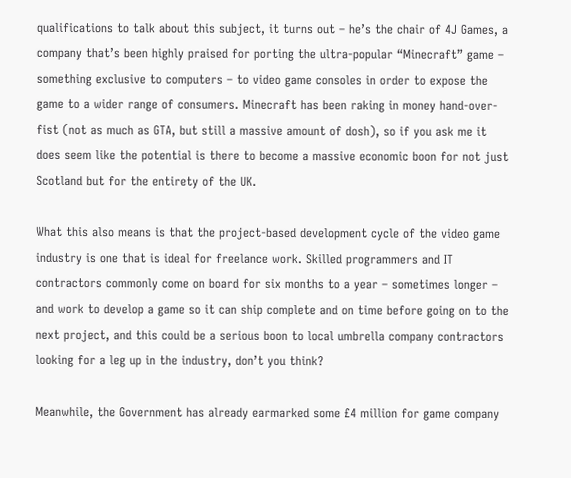qualifications to talk about this subject, it turns out – he’s the chair of 4J Games, a company that’s been highly praised for porting the ultra-popular “Minecraft” game – something exclusive to computers – to video game consoles in order to expose the game to a wider range of consumers. Minecraft has been raking in money hand-over-fist (not as much as GTA, but still a massive amount of dosh), so if you ask me it does seem like the potential is there to become a massive economic boon for not just Scotland but for the entirety of the UK.

What this also means is that the project-based development cycle of the video game industry is one that is ideal for freelance work. Skilled programmers and IT contractors commonly come on board for six months to a year – sometimes longer – and work to develop a game so it can ship complete and on time before going on to the next project, and this could be a serious boon to local umbrella company contractors looking for a leg up in the industry, don’t you think?

Meanwhile, the Government has already earmarked some £4 million for game company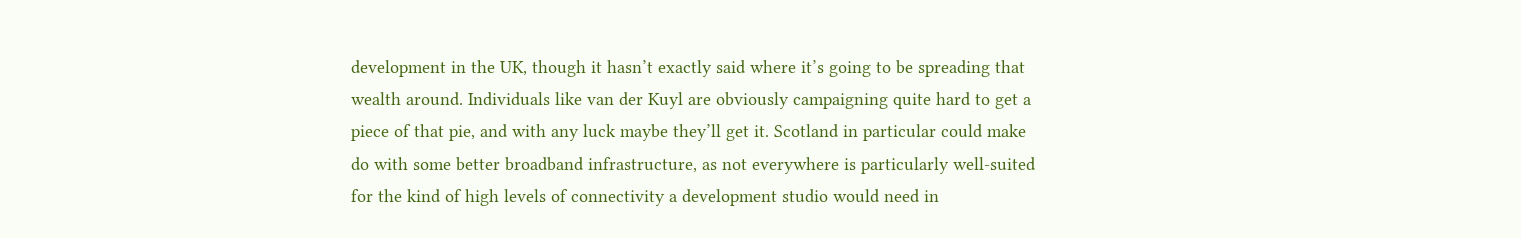development in the UK, though it hasn’t exactly said where it’s going to be spreading that wealth around. Individuals like van der Kuyl are obviously campaigning quite hard to get a piece of that pie, and with any luck maybe they’ll get it. Scotland in particular could make do with some better broadband infrastructure, as not everywhere is particularly well-suited for the kind of high levels of connectivity a development studio would need in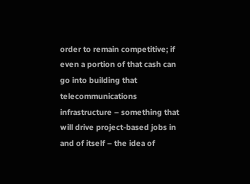order to remain competitive; if even a portion of that cash can go into building that telecommunications infrastructure – something that will drive project-based jobs in and of itself – the idea of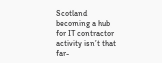Scotland becoming a hub for IT contractor activity isn’t that far-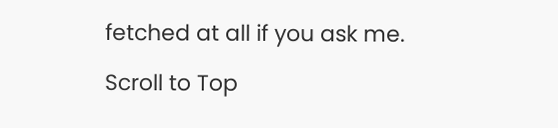fetched at all if you ask me.

Scroll to Top